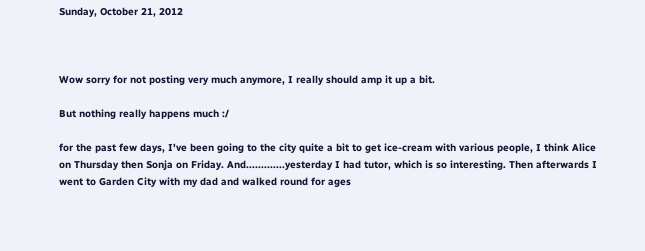Sunday, October 21, 2012



Wow sorry for not posting very much anymore, I really should amp it up a bit.

But nothing really happens much :/

for the past few days, I've been going to the city quite a bit to get ice-cream with various people, I think Alice on Thursday then Sonja on Friday. And.............yesterday I had tutor, which is so interesting. Then afterwards I went to Garden City with my dad and walked round for ages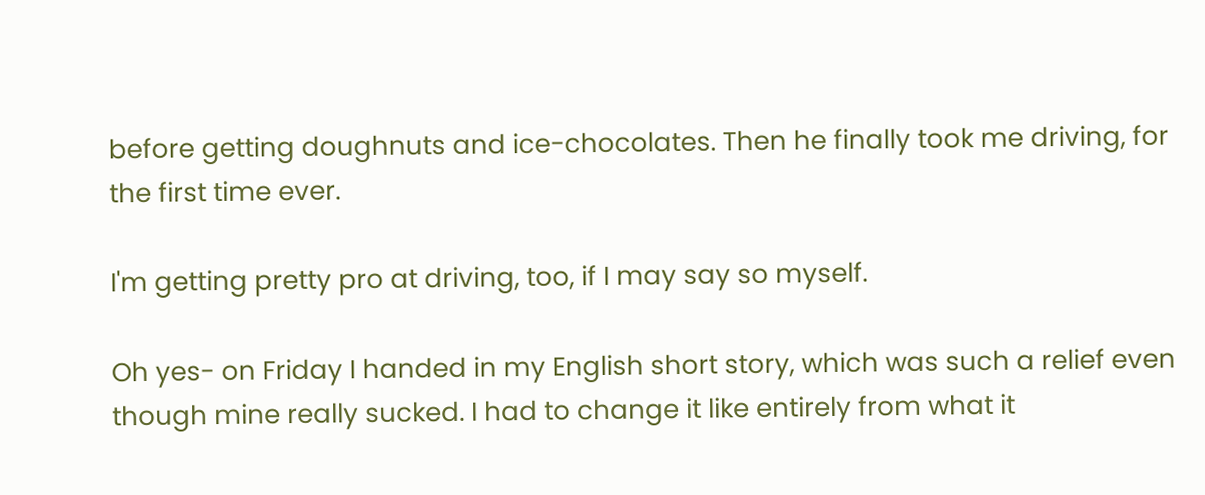before getting doughnuts and ice-chocolates. Then he finally took me driving, for the first time ever.

I'm getting pretty pro at driving, too, if I may say so myself.

Oh yes- on Friday I handed in my English short story, which was such a relief even though mine really sucked. I had to change it like entirely from what it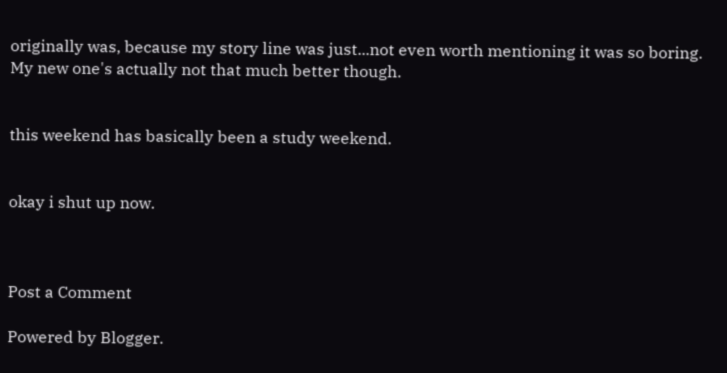originally was, because my story line was just...not even worth mentioning it was so boring.
My new one's actually not that much better though.


this weekend has basically been a study weekend.


okay i shut up now.



Post a Comment

Powered by Blogger.